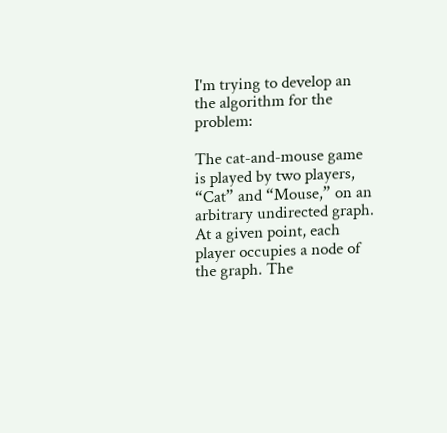I'm trying to develop an the algorithm for the problem:

The cat-and-mouse game is played by two players, “Cat” and “Mouse,” on an arbitrary undirected graph. At a given point, each player occupies a node of the graph. The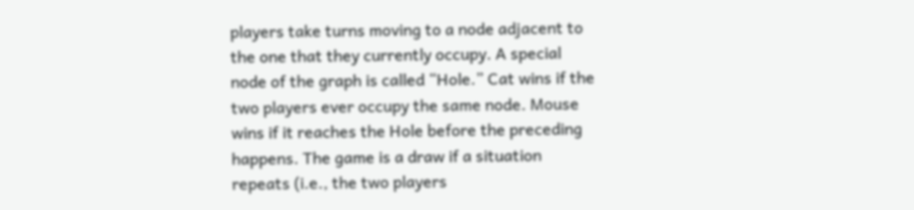players take turns moving to a node adjacent to the one that they currently occupy. A special node of the graph is called “Hole.” Cat wins if the two players ever occupy the same node. Mouse wins if it reaches the Hole before the preceding happens. The game is a draw if a situation repeats (i.e., the two players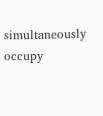simultaneously occupy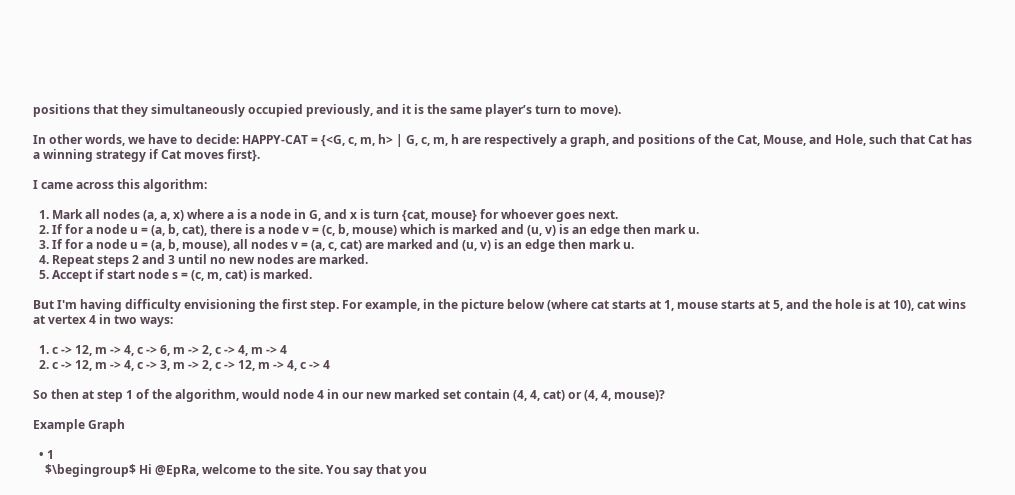positions that they simultaneously occupied previously, and it is the same player’s turn to move).

In other words, we have to decide: HAPPY-CAT = {<G, c, m, h> | G, c, m, h are respectively a graph, and positions of the Cat, Mouse, and Hole, such that Cat has a winning strategy if Cat moves first}.

I came across this algorithm:

  1. Mark all nodes (a, a, x) where a is a node in G, and x is turn {cat, mouse} for whoever goes next.
  2. If for a node u = (a, b, cat), there is a node v = (c, b, mouse) which is marked and (u, v) is an edge then mark u.
  3. If for a node u = (a, b, mouse), all nodes v = (a, c, cat) are marked and (u, v) is an edge then mark u.
  4. Repeat steps 2 and 3 until no new nodes are marked.
  5. Accept if start node s = (c, m, cat) is marked.

But I'm having difficulty envisioning the first step. For example, in the picture below (where cat starts at 1, mouse starts at 5, and the hole is at 10), cat wins at vertex 4 in two ways:

  1. c -> 12, m -> 4, c -> 6, m -> 2, c -> 4, m -> 4
  2. c -> 12, m -> 4, c -> 3, m -> 2, c -> 12, m -> 4, c -> 4

So then at step 1 of the algorithm, would node 4 in our new marked set contain (4, 4, cat) or (4, 4, mouse)?

Example Graph

  • 1
    $\begingroup$ Hi @EpRa, welcome to the site. You say that you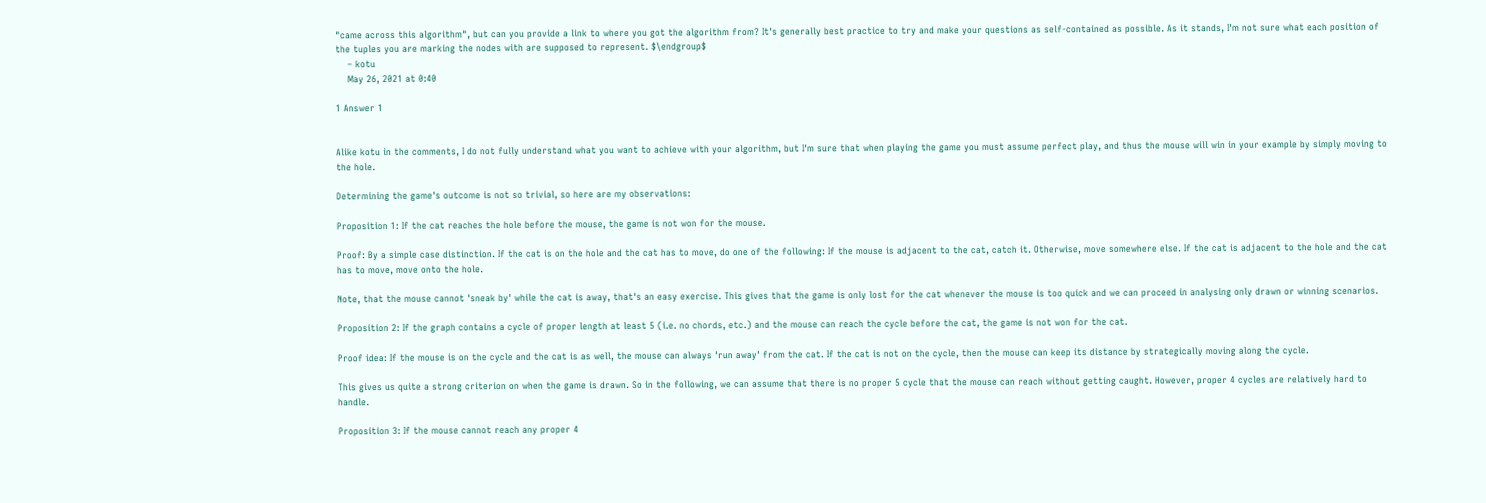"came across this algorithm", but can you provide a link to where you got the algorithm from? It's generally best practice to try and make your questions as self-contained as possible. As it stands, I'm not sure what each position of the tuples you are marking the nodes with are supposed to represent. $\endgroup$
    – kotu
    May 26, 2021 at 0:40

1 Answer 1


Alike kotu in the comments, I do not fully understand what you want to achieve with your algorithm, but I'm sure that when playing the game you must assume perfect play, and thus the mouse will win in your example by simply moving to the hole.

Determining the game's outcome is not so trivial, so here are my observations:

Proposition 1: If the cat reaches the hole before the mouse, the game is not won for the mouse.

Proof: By a simple case distinction. If the cat is on the hole and the cat has to move, do one of the following: If the mouse is adjacent to the cat, catch it. Otherwise, move somewhere else. If the cat is adjacent to the hole and the cat has to move, move onto the hole.

Note, that the mouse cannot 'sneak by' while the cat is away, that's an easy exercise. This gives that the game is only lost for the cat whenever the mouse is too quick and we can proceed in analysing only drawn or winning scenarios.

Proposition 2: If the graph contains a cycle of proper length at least 5 (i.e. no chords, etc.) and the mouse can reach the cycle before the cat, the game is not won for the cat.

Proof idea: If the mouse is on the cycle and the cat is as well, the mouse can always 'run away' from the cat. If the cat is not on the cycle, then the mouse can keep its distance by strategically moving along the cycle.

This gives us quite a strong criterion on when the game is drawn. So in the following, we can assume that there is no proper 5 cycle that the mouse can reach without getting caught. However, proper 4 cycles are relatively hard to handle.

Proposition 3: If the mouse cannot reach any proper 4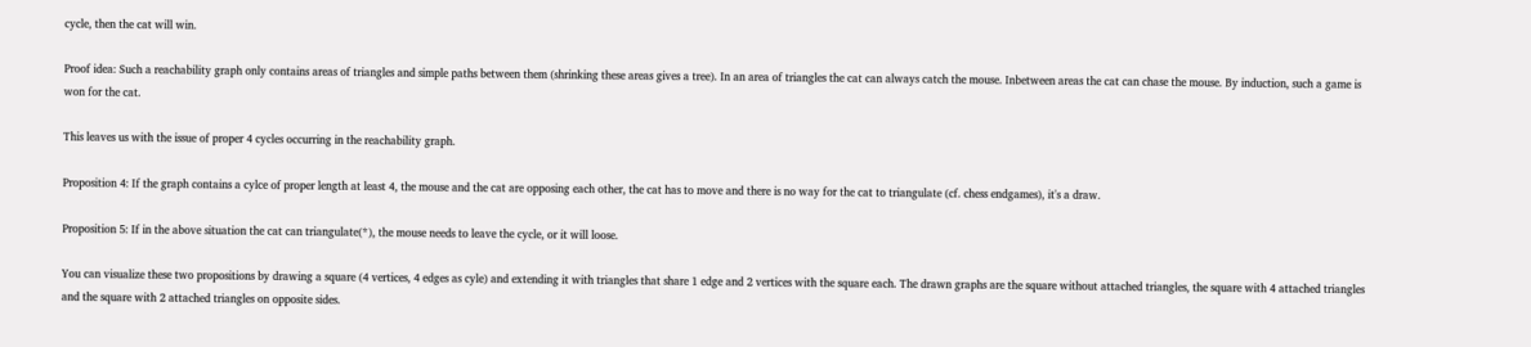cycle, then the cat will win.

Proof idea: Such a reachability graph only contains areas of triangles and simple paths between them (shrinking these areas gives a tree). In an area of triangles the cat can always catch the mouse. Inbetween areas the cat can chase the mouse. By induction, such a game is won for the cat.

This leaves us with the issue of proper 4 cycles occurring in the reachability graph.

Proposition 4: If the graph contains a cylce of proper length at least 4, the mouse and the cat are opposing each other, the cat has to move and there is no way for the cat to triangulate (cf. chess endgames), it's a draw.

Proposition 5: If in the above situation the cat can triangulate(*), the mouse needs to leave the cycle, or it will loose.

You can visualize these two propositions by drawing a square (4 vertices, 4 edges as cyle) and extending it with triangles that share 1 edge and 2 vertices with the square each. The drawn graphs are the square without attached triangles, the square with 4 attached triangles and the square with 2 attached triangles on opposite sides.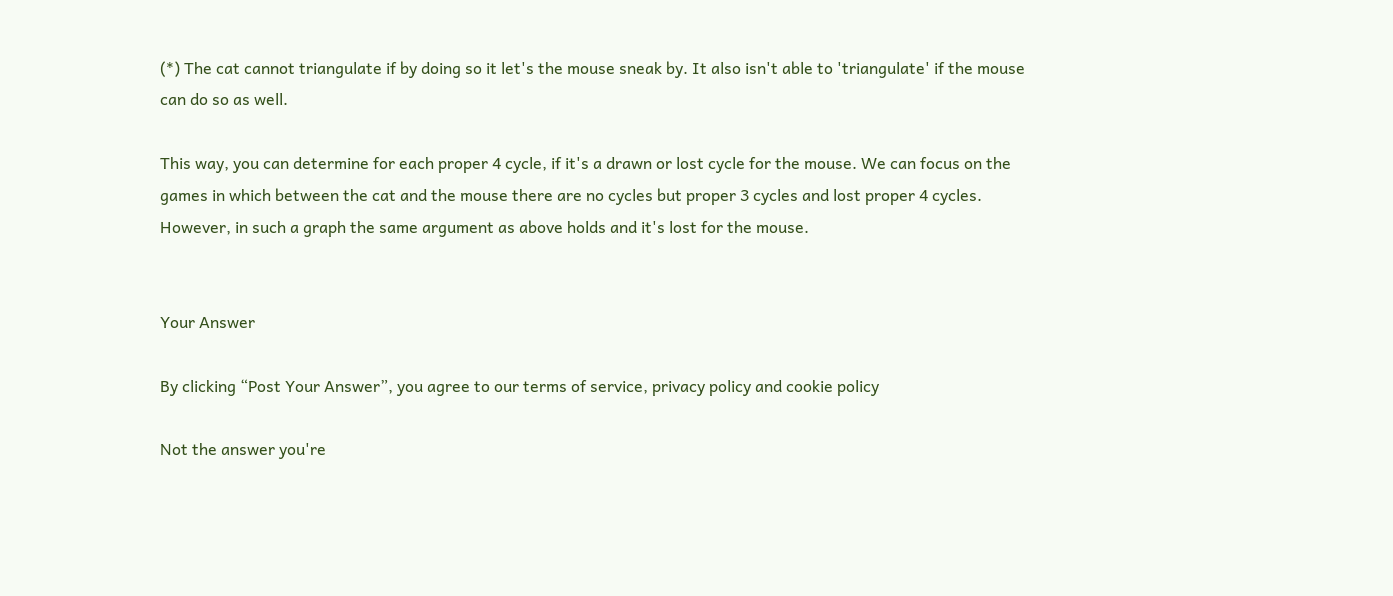(*) The cat cannot triangulate if by doing so it let's the mouse sneak by. It also isn't able to 'triangulate' if the mouse can do so as well.

This way, you can determine for each proper 4 cycle, if it's a drawn or lost cycle for the mouse. We can focus on the games in which between the cat and the mouse there are no cycles but proper 3 cycles and lost proper 4 cycles. However, in such a graph the same argument as above holds and it's lost for the mouse.


Your Answer

By clicking “Post Your Answer”, you agree to our terms of service, privacy policy and cookie policy

Not the answer you're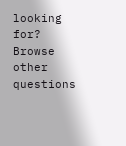looking for? Browse other questions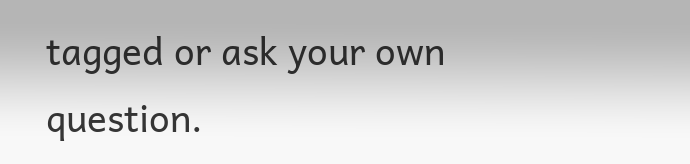tagged or ask your own question.